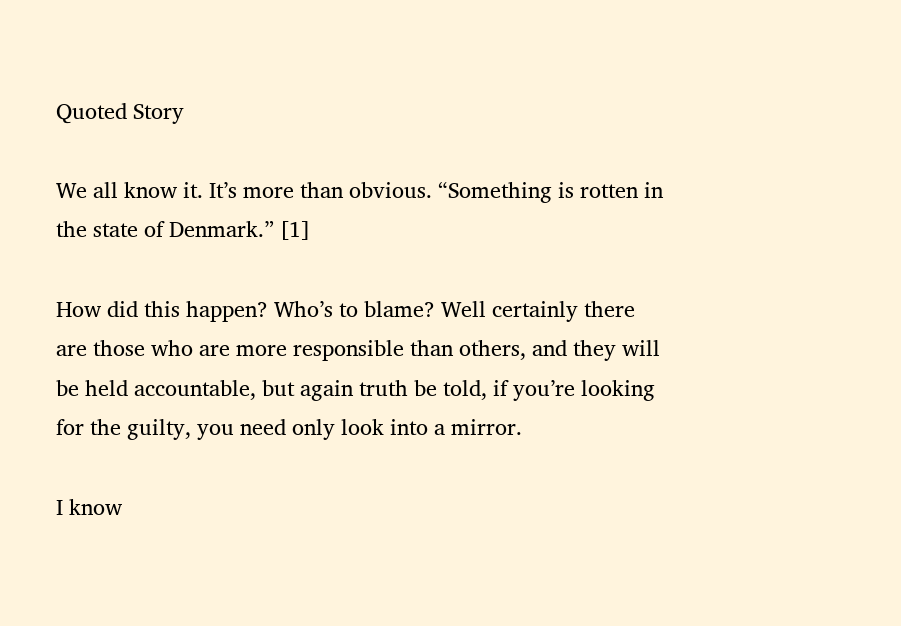Quoted Story

We all know it. It’s more than obvious. “Something is rotten in the state of Denmark.” [1]

How did this happen? Who’s to blame? Well certainly there are those who are more responsible than others, and they will be held accountable, but again truth be told, if you’re looking for the guilty, you need only look into a mirror.

I know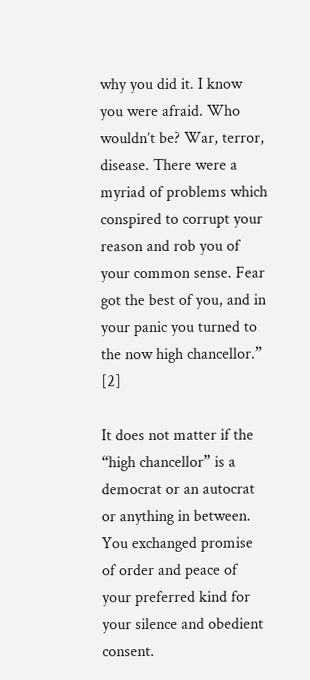why you did it. I know you were afraid. Who wouldn’t be? War, terror, disease. There were a myriad of problems which conspired to corrupt your reason and rob you of your common sense. Fear got the best of you, and in your panic you turned to the now high chancellor.” [2]

It does not matter if the “high chancellor” is a democrat or an autocrat or anything in between. You exchanged promise of order and peace of your preferred kind for your silence and obedient consent.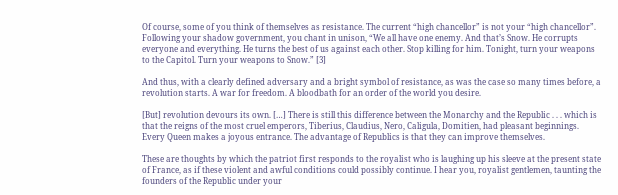Of course, some of you think of themselves as resistance. The current “high chancellor” is not your “high chancellor”. Following your shadow government, you chant in unison, “We all have one enemy. And that’s Snow. He corrupts everyone and everything. He turns the best of us against each other. Stop killing for him. Tonight, turn your weapons to the Capitol. Turn your weapons to Snow.” [3]

And thus, with a clearly defined adversary and a bright symbol of resistance, as was the case so many times before, a revolution starts. A war for freedom. A bloodbath for an order of the world you desire.

[But] revolution devours its own. […] There is still this difference between the Monarchy and the Republic . . . which is that the reigns of the most cruel emperors, Tiberius, Claudius, Nero, Caligula, Domitien, had pleasant beginnings. Every Queen makes a joyous entrance. The advantage of Republics is that they can improve themselves.

These are thoughts by which the patriot first responds to the royalist who is laughing up his sleeve at the present state of France, as if these violent and awful conditions could possibly continue. I hear you, royalist gentlemen, taunting the founders of the Republic under your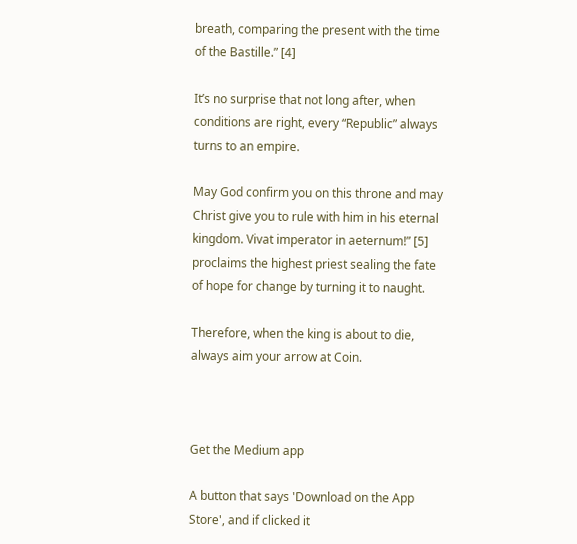breath, comparing the present with the time of the Bastille.” [4]

It’s no surprise that not long after, when conditions are right, every “Republic” always turns to an empire.

May God confirm you on this throne and may Christ give you to rule with him in his eternal kingdom. Vivat imperator in aeternum!” [5] proclaims the highest priest sealing the fate of hope for change by turning it to naught.

Therefore, when the king is about to die, always aim your arrow at Coin.



Get the Medium app

A button that says 'Download on the App Store', and if clicked it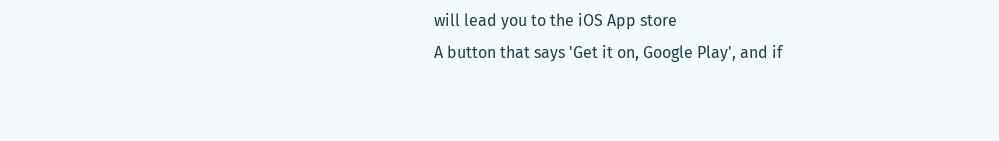will lead you to the iOS App store
A button that says 'Get it on, Google Play', and if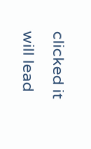clicked it will lead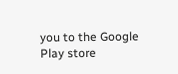you to the Google Play store